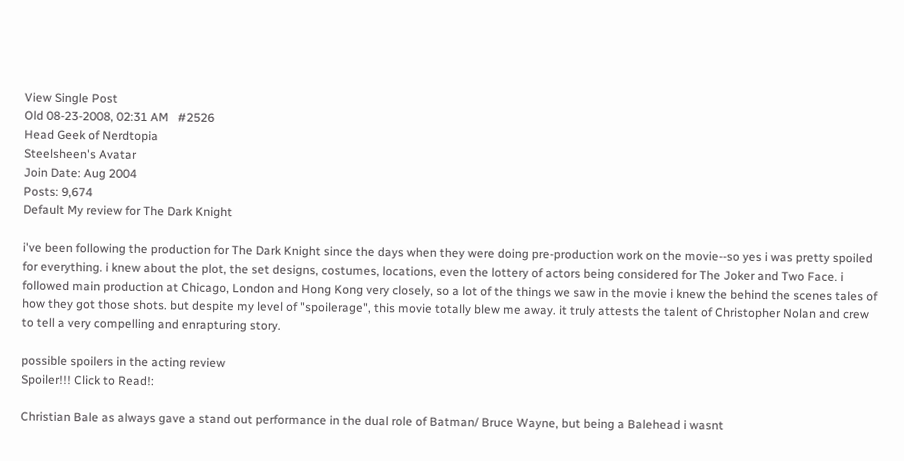View Single Post
Old 08-23-2008, 02:31 AM   #2526
Head Geek of Nerdtopia
Steelsheen's Avatar
Join Date: Aug 2004
Posts: 9,674
Default My review for The Dark Knight

i've been following the production for The Dark Knight since the days when they were doing pre-production work on the movie--so yes i was pretty spoiled for everything. i knew about the plot, the set designs, costumes, locations, even the lottery of actors being considered for The Joker and Two Face. i followed main production at Chicago, London and Hong Kong very closely, so a lot of the things we saw in the movie i knew the behind the scenes tales of how they got those shots. but despite my level of "spoilerage", this movie totally blew me away. it truly attests the talent of Christopher Nolan and crew to tell a very compelling and enrapturing story.

possible spoilers in the acting review
Spoiler!!! Click to Read!:

Christian Bale as always gave a stand out performance in the dual role of Batman/ Bruce Wayne, but being a Balehead i wasnt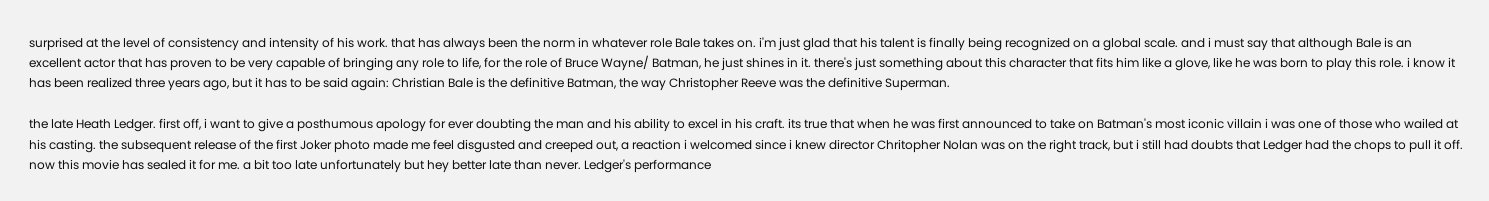surprised at the level of consistency and intensity of his work. that has always been the norm in whatever role Bale takes on. i'm just glad that his talent is finally being recognized on a global scale. and i must say that although Bale is an excellent actor that has proven to be very capable of bringing any role to life, for the role of Bruce Wayne/ Batman, he just shines in it. there's just something about this character that fits him like a glove, like he was born to play this role. i know it has been realized three years ago, but it has to be said again: Christian Bale is the definitive Batman, the way Christopher Reeve was the definitive Superman.

the late Heath Ledger. first off, i want to give a posthumous apology for ever doubting the man and his ability to excel in his craft. its true that when he was first announced to take on Batman's most iconic villain i was one of those who wailed at his casting. the subsequent release of the first Joker photo made me feel disgusted and creeped out, a reaction i welcomed since i knew director Chritopher Nolan was on the right track, but i still had doubts that Ledger had the chops to pull it off. now this movie has sealed it for me. a bit too late unfortunately but hey better late than never. Ledger's performance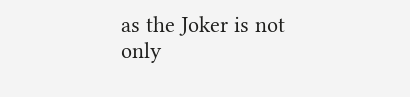as the Joker is not only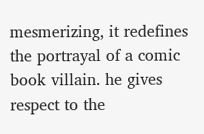mesmerizing, it redefines the portrayal of a comic book villain. he gives respect to the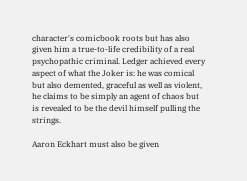character's comicbook roots but has also given him a true-to-life credibility of a real psychopathic criminal. Ledger achieved every aspect of what the Joker is: he was comical but also demented, graceful as well as violent, he claims to be simply an agent of chaos but is revealed to be the devil himself pulling the strings.

Aaron Eckhart must also be given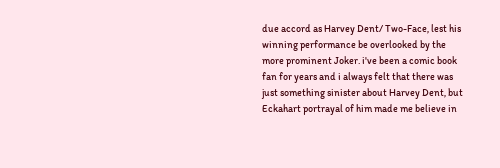due accord as Harvey Dent/ Two-Face, lest his winning performance be overlooked by the more prominent Joker. i've been a comic book fan for years and i always felt that there was just something sinister about Harvey Dent, but Eckahart portrayal of him made me believe in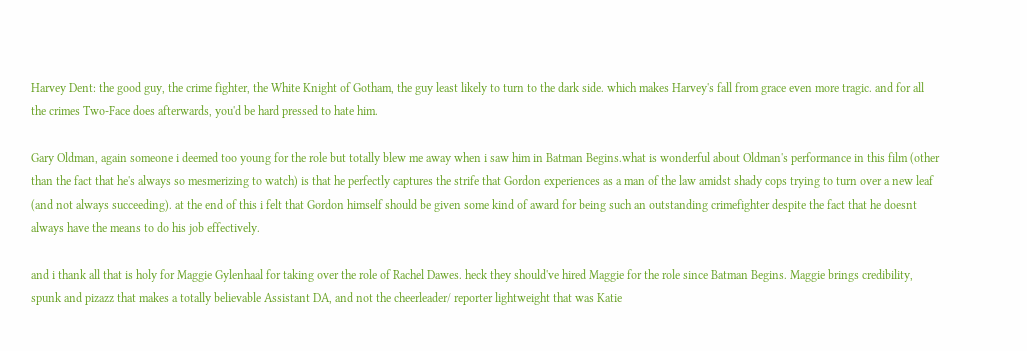Harvey Dent: the good guy, the crime fighter, the White Knight of Gotham, the guy least likely to turn to the dark side. which makes Harvey's fall from grace even more tragic. and for all the crimes Two-Face does afterwards, you'd be hard pressed to hate him.

Gary Oldman, again someone i deemed too young for the role but totally blew me away when i saw him in Batman Begins.what is wonderful about Oldman's performance in this film (other than the fact that he's always so mesmerizing to watch) is that he perfectly captures the strife that Gordon experiences as a man of the law amidst shady cops trying to turn over a new leaf (and not always succeeding). at the end of this i felt that Gordon himself should be given some kind of award for being such an outstanding crimefighter despite the fact that he doesnt always have the means to do his job effectively.

and i thank all that is holy for Maggie Gylenhaal for taking over the role of Rachel Dawes. heck they should've hired Maggie for the role since Batman Begins. Maggie brings credibility, spunk and pizazz that makes a totally believable Assistant DA, and not the cheerleader/ reporter lightweight that was Katie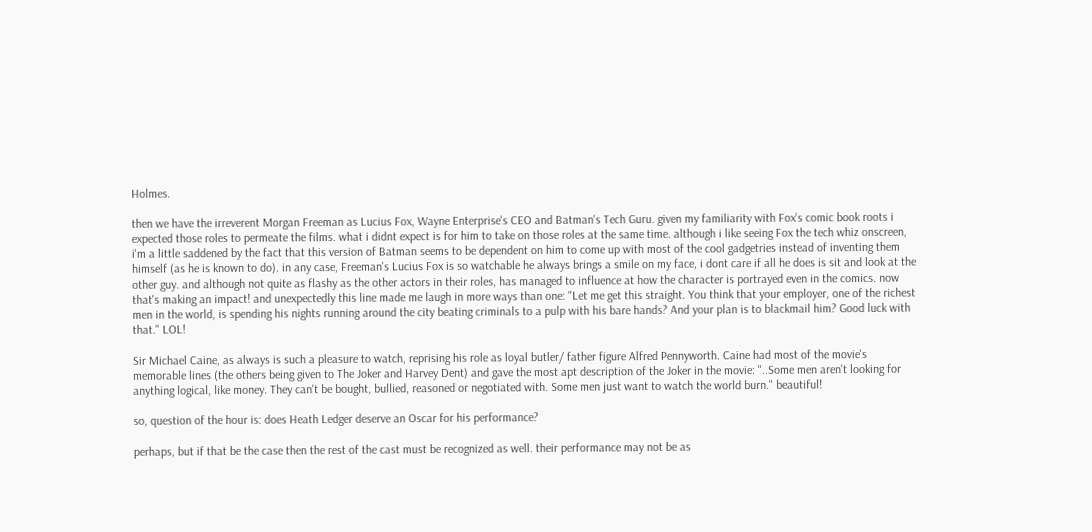Holmes.

then we have the irreverent Morgan Freeman as Lucius Fox, Wayne Enterprise's CEO and Batman's Tech Guru. given my familiarity with Fox's comic book roots i expected those roles to permeate the films. what i didnt expect is for him to take on those roles at the same time. although i like seeing Fox the tech whiz onscreen, i'm a little saddened by the fact that this version of Batman seems to be dependent on him to come up with most of the cool gadgetries instead of inventing them himself (as he is known to do). in any case, Freeman's Lucius Fox is so watchable he always brings a smile on my face, i dont care if all he does is sit and look at the other guy. and although not quite as flashy as the other actors in their roles, has managed to influence at how the character is portrayed even in the comics. now that's making an impact! and unexpectedly this line made me laugh in more ways than one: "Let me get this straight. You think that your employer, one of the richest men in the world, is spending his nights running around the city beating criminals to a pulp with his bare hands? And your plan is to blackmail him? Good luck with that." LOL!

Sir Michael Caine, as always is such a pleasure to watch, reprising his role as loyal butler/ father figure Alfred Pennyworth. Caine had most of the movie's memorable lines (the others being given to The Joker and Harvey Dent) and gave the most apt description of the Joker in the movie: "..Some men aren't looking for anything logical, like money. They can't be bought, bullied, reasoned or negotiated with. Some men just want to watch the world burn." beautiful!

so, question of the hour is: does Heath Ledger deserve an Oscar for his performance?

perhaps, but if that be the case then the rest of the cast must be recognized as well. their performance may not be as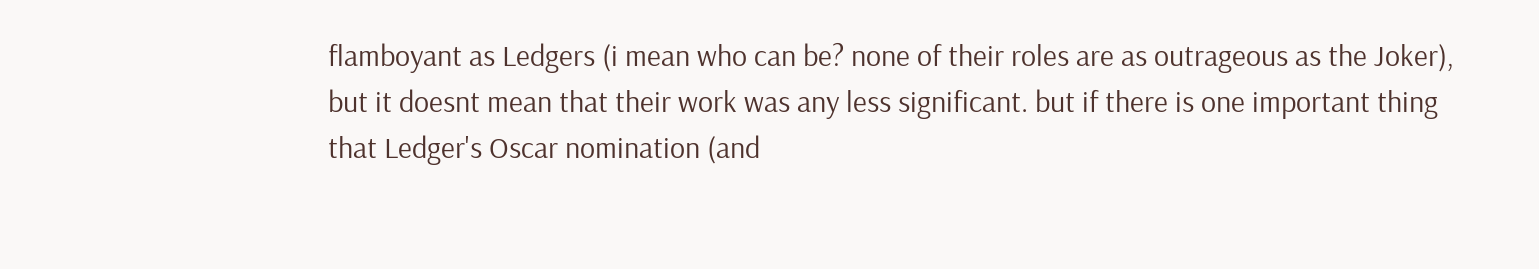flamboyant as Ledgers (i mean who can be? none of their roles are as outrageous as the Joker), but it doesnt mean that their work was any less significant. but if there is one important thing that Ledger's Oscar nomination (and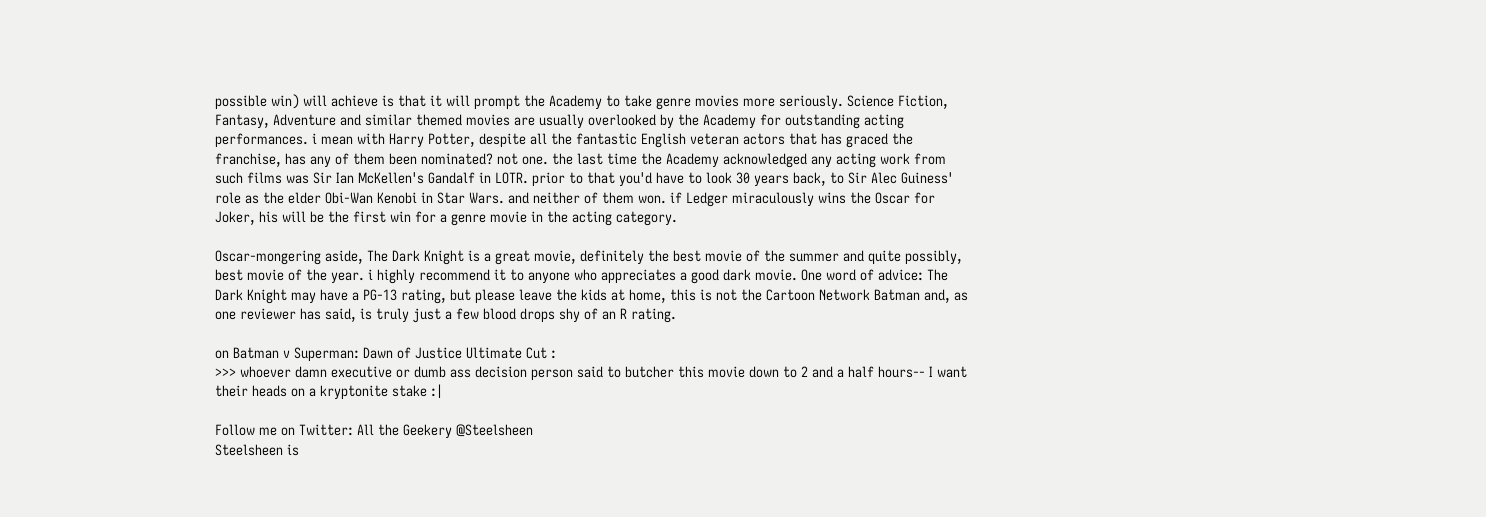possible win) will achieve is that it will prompt the Academy to take genre movies more seriously. Science Fiction, Fantasy, Adventure and similar themed movies are usually overlooked by the Academy for outstanding acting performances. i mean with Harry Potter, despite all the fantastic English veteran actors that has graced the franchise, has any of them been nominated? not one. the last time the Academy acknowledged any acting work from such films was Sir Ian McKellen's Gandalf in LOTR. prior to that you'd have to look 30 years back, to Sir Alec Guiness' role as the elder Obi-Wan Kenobi in Star Wars. and neither of them won. if Ledger miraculously wins the Oscar for Joker, his will be the first win for a genre movie in the acting category.

Oscar-mongering aside, The Dark Knight is a great movie, definitely the best movie of the summer and quite possibly, best movie of the year. i highly recommend it to anyone who appreciates a good dark movie. One word of advice: The Dark Knight may have a PG-13 rating, but please leave the kids at home, this is not the Cartoon Network Batman and, as one reviewer has said, is truly just a few blood drops shy of an R rating.

on Batman v Superman: Dawn of Justice Ultimate Cut :
>>> whoever damn executive or dumb ass decision person said to butcher this movie down to 2 and a half hours-- I want their heads on a kryptonite stake :|

Follow me on Twitter: All the Geekery @Steelsheen
Steelsheen is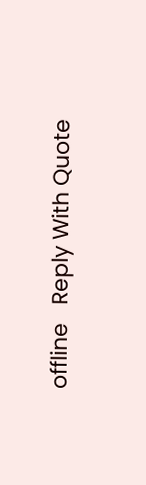offline   Reply With Quote